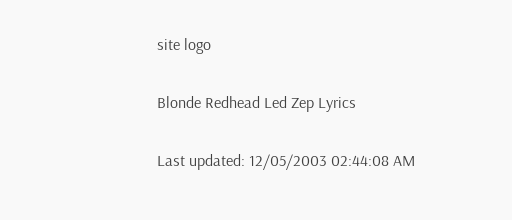site logo

Blonde Redhead Led Zep Lyrics

Last updated: 12/05/2003 02:44:08 AM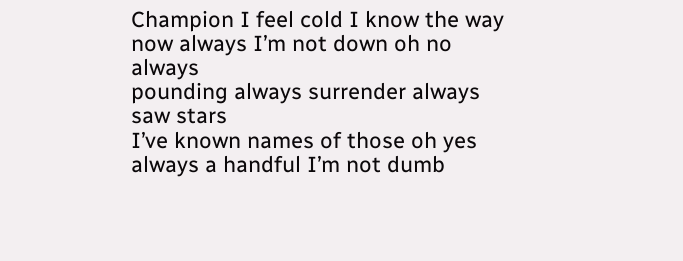Champion I feel cold I know the way now always I’m not down oh no always
pounding always surrender always saw stars
I’ve known names of those oh yes always a handful I’m not dumb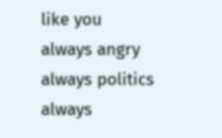like you
always angry always politics always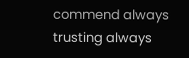commend always trusting always